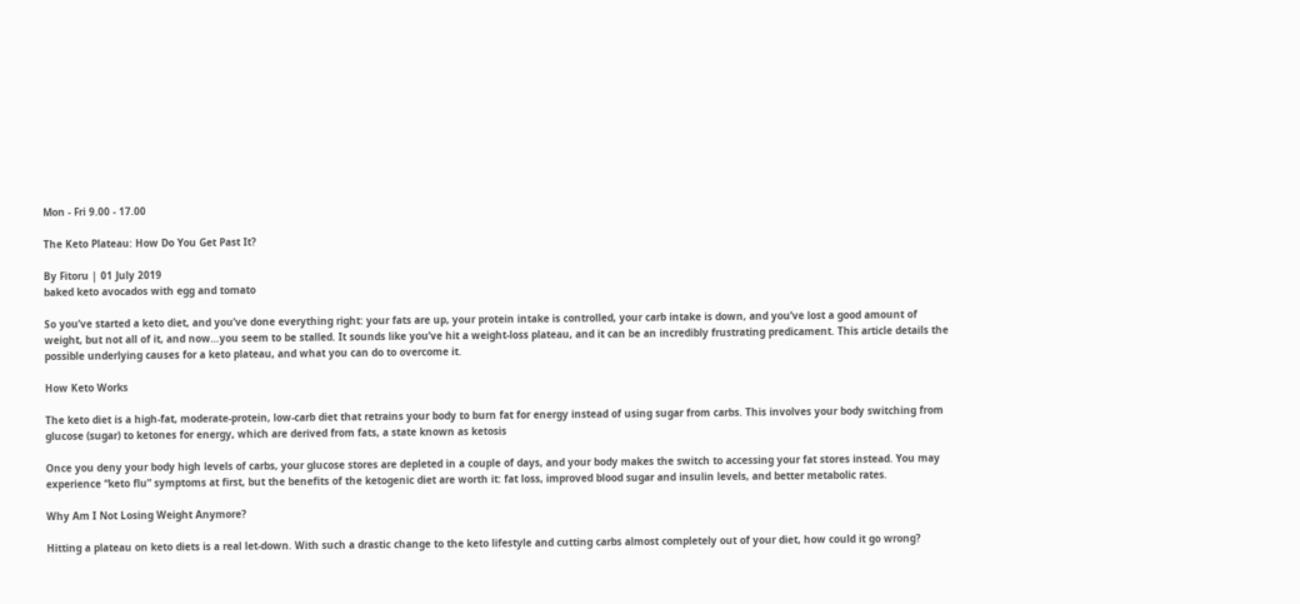Mon - Fri 9.00 - 17.00

The Keto Plateau: How Do You Get Past It?

By Fitoru | 01 July 2019
baked keto avocados with egg and tomato

So you’ve started a keto diet, and you’ve done everything right: your fats are up, your protein intake is controlled, your carb intake is down, and you’ve lost a good amount of weight, but not all of it, and now…you seem to be stalled. It sounds like you’ve hit a weight-loss plateau, and it can be an incredibly frustrating predicament. This article details the possible underlying causes for a keto plateau, and what you can do to overcome it.

How Keto Works

The keto diet is a high-fat, moderate-protein, low-carb diet that retrains your body to burn fat for energy instead of using sugar from carbs. This involves your body switching from glucose (sugar) to ketones for energy, which are derived from fats, a state known as ketosis

Once you deny your body high levels of carbs, your glucose stores are depleted in a couple of days, and your body makes the switch to accessing your fat stores instead. You may experience “keto flu” symptoms at first, but the benefits of the ketogenic diet are worth it: fat loss, improved blood sugar and insulin levels, and better metabolic rates.

Why Am I Not Losing Weight Anymore?

Hitting a plateau on keto diets is a real let-down. With such a drastic change to the keto lifestyle and cutting carbs almost completely out of your diet, how could it go wrong?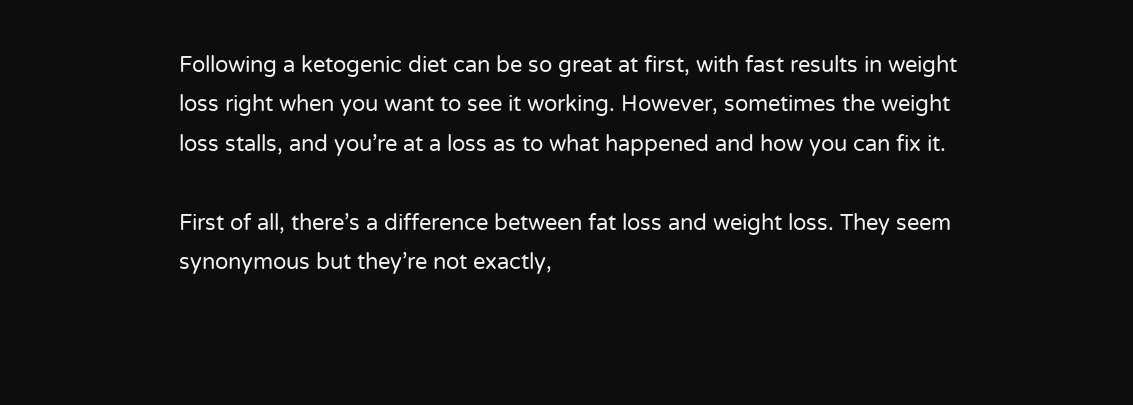Following a ketogenic diet can be so great at first, with fast results in weight loss right when you want to see it working. However, sometimes the weight loss stalls, and you’re at a loss as to what happened and how you can fix it.

First of all, there’s a difference between fat loss and weight loss. They seem synonymous but they’re not exactly,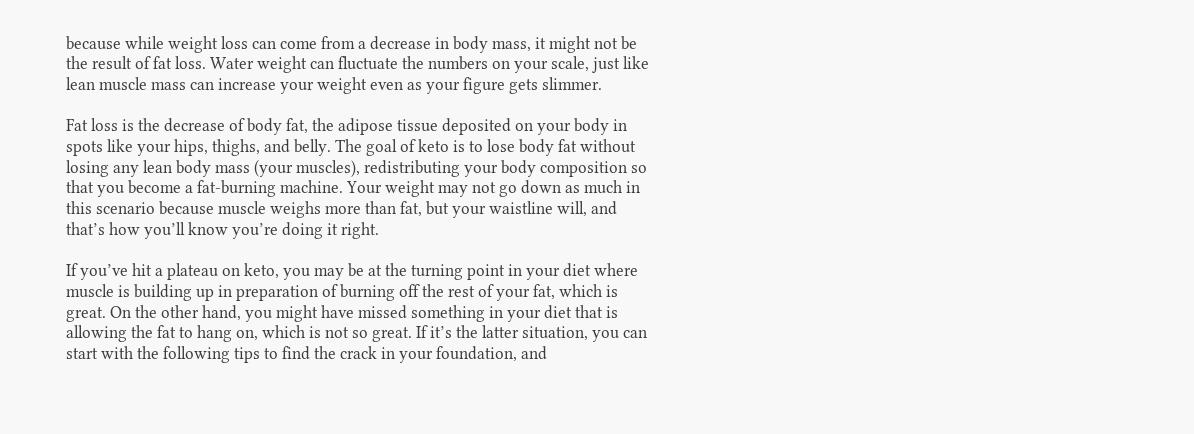because while weight loss can come from a decrease in body mass, it might not be the result of fat loss. Water weight can fluctuate the numbers on your scale, just like lean muscle mass can increase your weight even as your figure gets slimmer.

Fat loss is the decrease of body fat, the adipose tissue deposited on your body in spots like your hips, thighs, and belly. The goal of keto is to lose body fat without losing any lean body mass (your muscles), redistributing your body composition so that you become a fat-burning machine. Your weight may not go down as much in this scenario because muscle weighs more than fat, but your waistline will, and that’s how you’ll know you’re doing it right.

If you’ve hit a plateau on keto, you may be at the turning point in your diet where muscle is building up in preparation of burning off the rest of your fat, which is great. On the other hand, you might have missed something in your diet that is allowing the fat to hang on, which is not so great. If it’s the latter situation, you can start with the following tips to find the crack in your foundation, and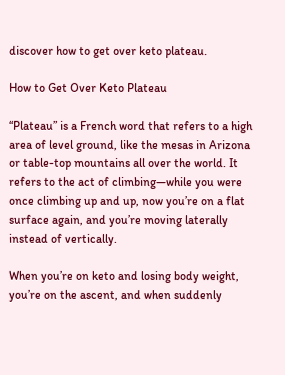discover how to get over keto plateau.

How to Get Over Keto Plateau

“Plateau” is a French word that refers to a high area of level ground, like the mesas in Arizona or table-top mountains all over the world. It refers to the act of climbing—while you were once climbing up and up, now you’re on a flat surface again, and you’re moving laterally instead of vertically.

When you’re on keto and losing body weight, you’re on the ascent, and when suddenly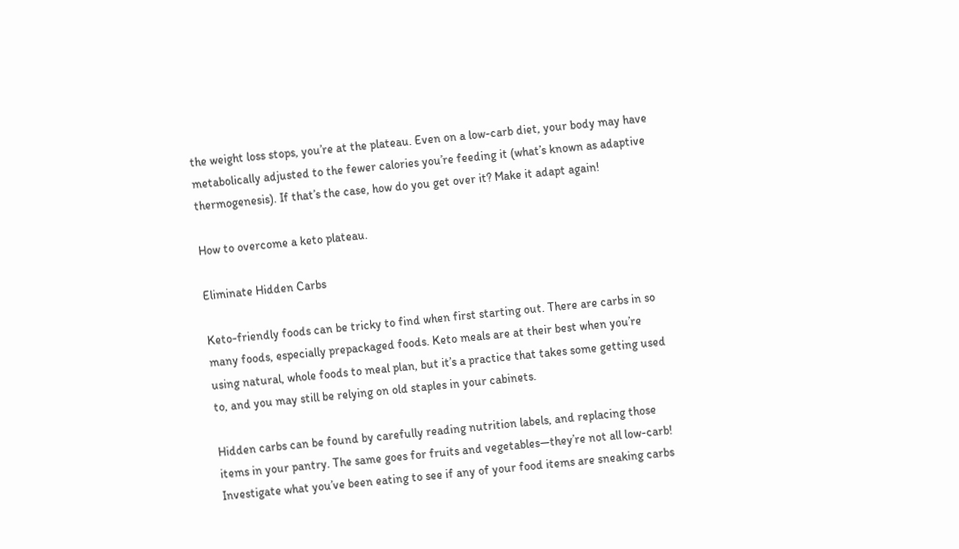the weight loss stops, you’re at the plateau. Even on a low-carb diet, your body may have metabolically adjusted to the fewer calories you’re feeding it (what’s known as adaptive thermogenesis). If that’s the case, how do you get over it? Make it adapt again!

How to overcome a keto plateau.

Eliminate Hidden Carbs

Keto-friendly foods can be tricky to find when first starting out. There are carbs in so many foods, especially prepackaged foods. Keto meals are at their best when you’re using natural, whole foods to meal plan, but it’s a practice that takes some getting used to, and you may still be relying on old staples in your cabinets.

Hidden carbs can be found by carefully reading nutrition labels, and replacing those items in your pantry. The same goes for fruits and vegetables—they’re not all low-carb! Investigate what you’ve been eating to see if any of your food items are sneaking carbs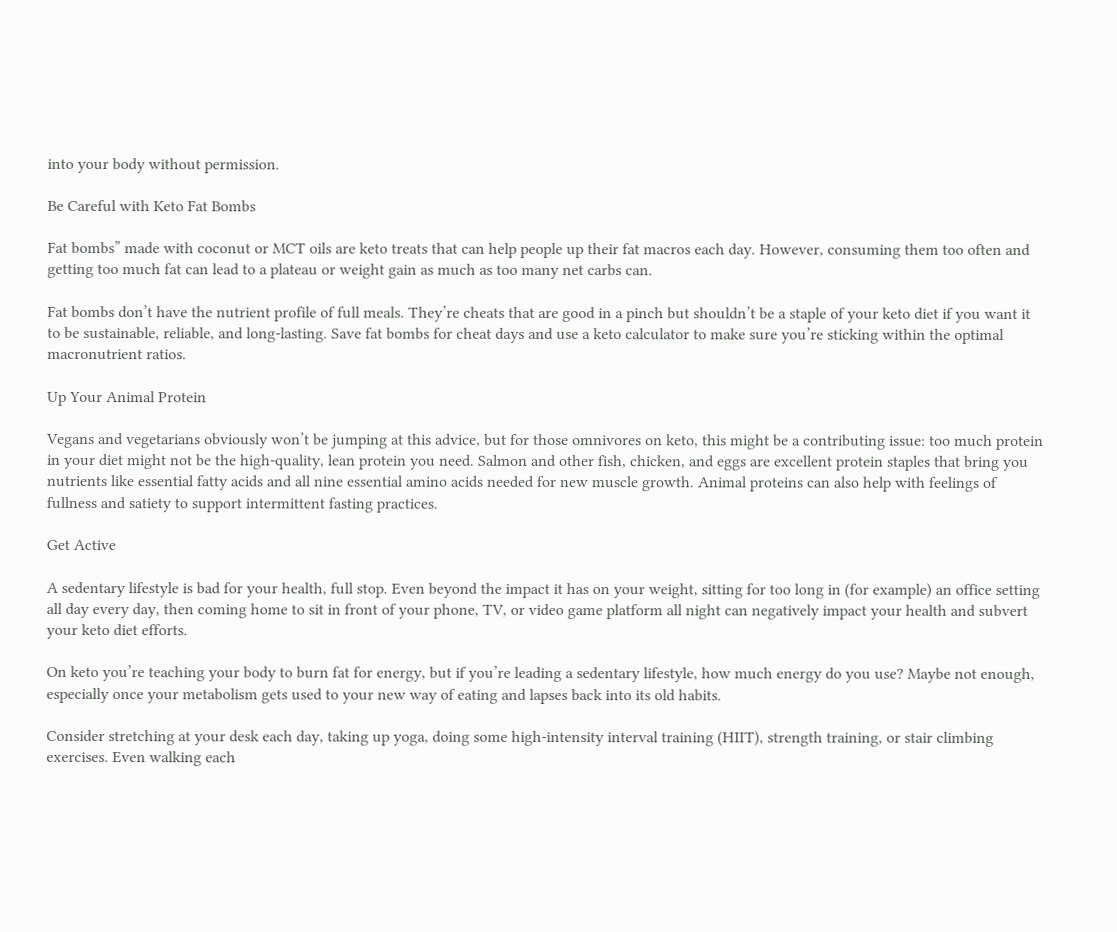into your body without permission.

Be Careful with Keto Fat Bombs

Fat bombs” made with coconut or MCT oils are keto treats that can help people up their fat macros each day. However, consuming them too often and getting too much fat can lead to a plateau or weight gain as much as too many net carbs can.

Fat bombs don’t have the nutrient profile of full meals. They’re cheats that are good in a pinch but shouldn’t be a staple of your keto diet if you want it to be sustainable, reliable, and long-lasting. Save fat bombs for cheat days and use a keto calculator to make sure you’re sticking within the optimal macronutrient ratios.

Up Your Animal Protein

Vegans and vegetarians obviously won’t be jumping at this advice, but for those omnivores on keto, this might be a contributing issue: too much protein in your diet might not be the high-quality, lean protein you need. Salmon and other fish, chicken, and eggs are excellent protein staples that bring you nutrients like essential fatty acids and all nine essential amino acids needed for new muscle growth. Animal proteins can also help with feelings of fullness and satiety to support intermittent fasting practices.

Get Active

A sedentary lifestyle is bad for your health, full stop. Even beyond the impact it has on your weight, sitting for too long in (for example) an office setting all day every day, then coming home to sit in front of your phone, TV, or video game platform all night can negatively impact your health and subvert your keto diet efforts.

On keto you’re teaching your body to burn fat for energy, but if you’re leading a sedentary lifestyle, how much energy do you use? Maybe not enough, especially once your metabolism gets used to your new way of eating and lapses back into its old habits.

Consider stretching at your desk each day, taking up yoga, doing some high-intensity interval training (HIIT), strength training, or stair climbing exercises. Even walking each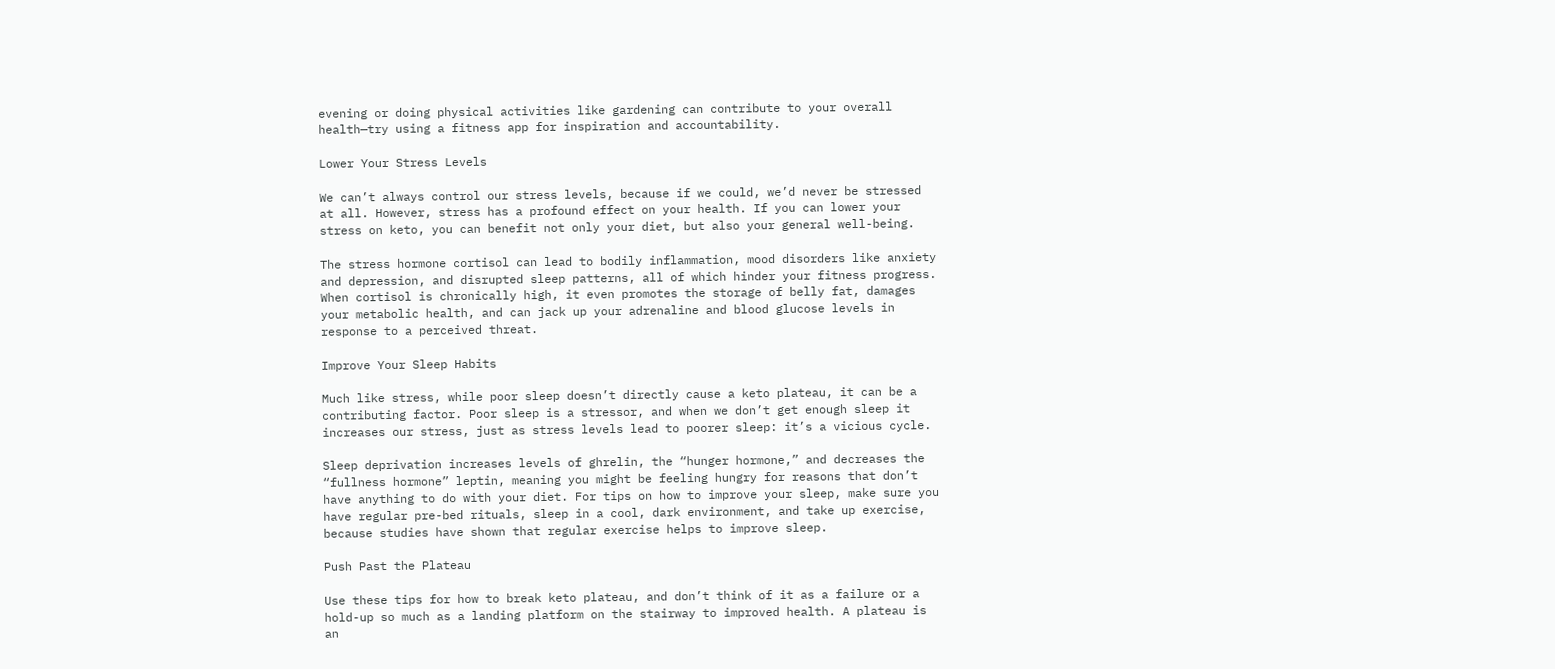evening or doing physical activities like gardening can contribute to your overall health—try using a fitness app for inspiration and accountability.

Lower Your Stress Levels

We can’t always control our stress levels, because if we could, we’d never be stressed at all. However, stress has a profound effect on your health. If you can lower your stress on keto, you can benefit not only your diet, but also your general well-being.

The stress hormone cortisol can lead to bodily inflammation, mood disorders like anxiety and depression, and disrupted sleep patterns, all of which hinder your fitness progress. When cortisol is chronically high, it even promotes the storage of belly fat, damages your metabolic health, and can jack up your adrenaline and blood glucose levels in response to a perceived threat.

Improve Your Sleep Habits

Much like stress, while poor sleep doesn’t directly cause a keto plateau, it can be a contributing factor. Poor sleep is a stressor, and when we don’t get enough sleep it increases our stress, just as stress levels lead to poorer sleep: it’s a vicious cycle.

Sleep deprivation increases levels of ghrelin, the “hunger hormone,” and decreases the “fullness hormone” leptin, meaning you might be feeling hungry for reasons that don’t have anything to do with your diet. For tips on how to improve your sleep, make sure you have regular pre-bed rituals, sleep in a cool, dark environment, and take up exercise, because studies have shown that regular exercise helps to improve sleep.

Push Past the Plateau

Use these tips for how to break keto plateau, and don’t think of it as a failure or a hold-up so much as a landing platform on the stairway to improved health. A plateau is an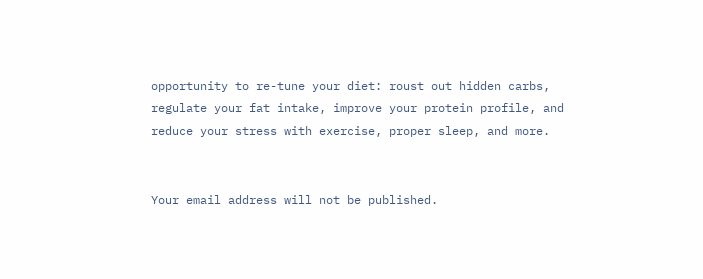opportunity to re-tune your diet: roust out hidden carbs, regulate your fat intake, improve your protein profile, and reduce your stress with exercise, proper sleep, and more.


Your email address will not be published.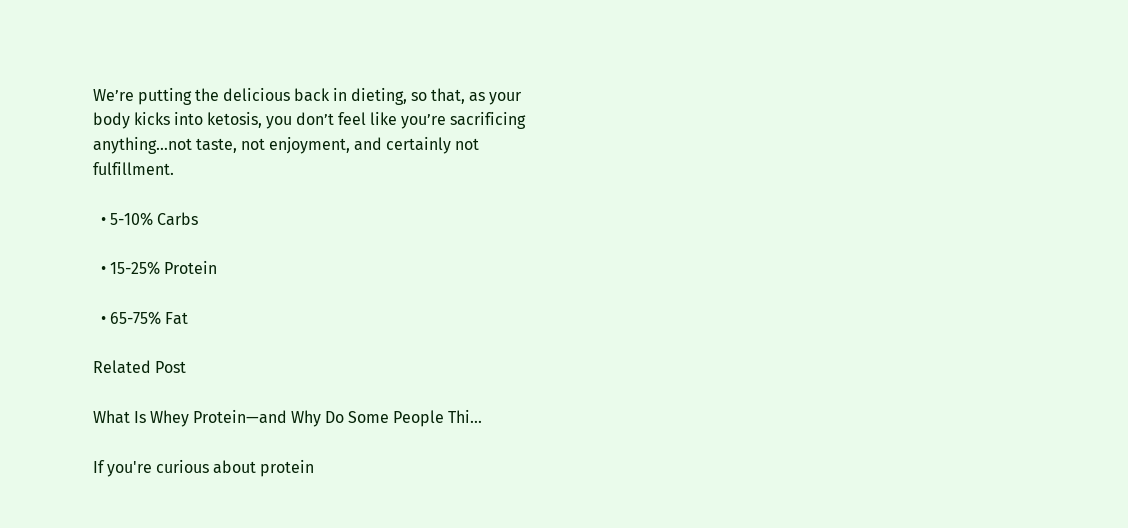We’re putting the delicious back in dieting, so that, as your body kicks into ketosis, you don’t feel like you’re sacrificing anything…not taste, not enjoyment, and certainly not fulfillment.

  • 5-10% Carbs

  • 15-25% Protein

  • 65-75% Fat

Related Post

What Is Whey Protein—and Why Do Some People Thi...

If you're curious about protein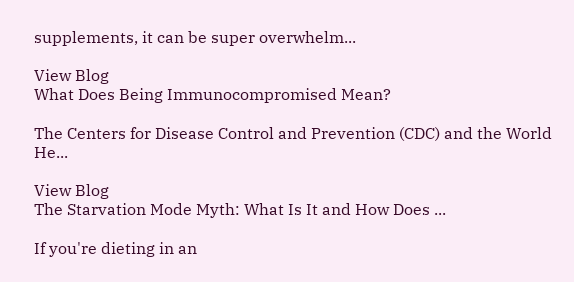supplements, it can be super overwhelm...

View Blog
What Does Being Immunocompromised Mean?

The Centers for Disease Control and Prevention (CDC) and the World He...

View Blog
The Starvation Mode Myth: What Is It and How Does ...

If you're dieting in an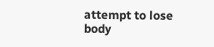attempt to lose body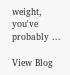weight, you've probably ...

View Blog